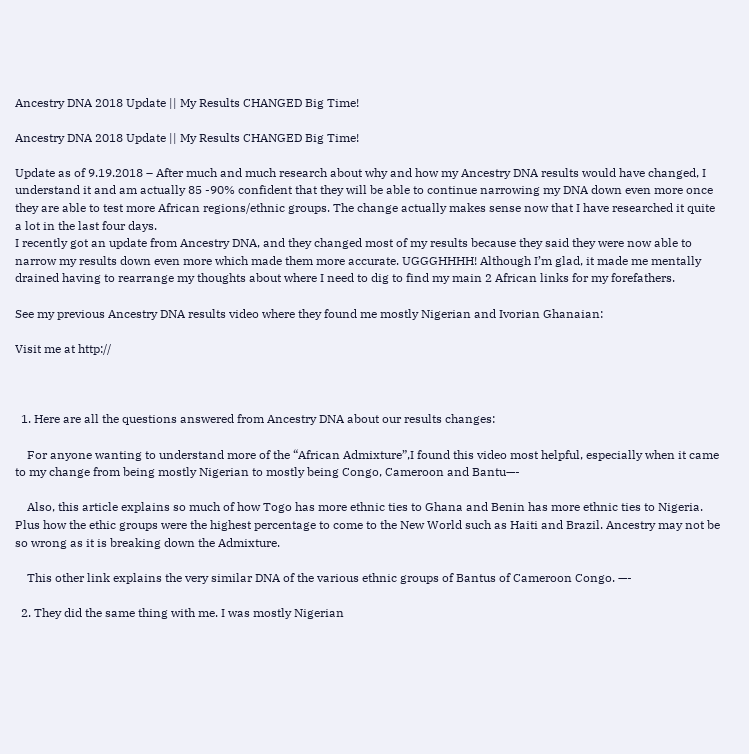Ancestry DNA 2018 Update || My Results CHANGED Big Time!

Ancestry DNA 2018 Update || My Results CHANGED Big Time!

Update as of 9.19.2018 – After much and much research about why and how my Ancestry DNA results would have changed, I understand it and am actually 85 -90% confident that they will be able to continue narrowing my DNA down even more once they are able to test more African regions/ethnic groups. The change actually makes sense now that I have researched it quite a lot in the last four days.
I recently got an update from Ancestry DNA, and they changed most of my results because they said they were now able to narrow my results down even more which made them more accurate. UGGGHHHH! Although I’m glad, it made me mentally drained having to rearrange my thoughts about where I need to dig to find my main 2 African links for my forefathers.

See my previous Ancestry DNA results video where they found me mostly Nigerian and Ivorian Ghanaian:

Visit me at http://



  1. Here are all the questions answered from Ancestry DNA about our results changes:

    For anyone wanting to understand more of the “African Admixture”,I found this video most helpful, especially when it came to my change from being mostly Nigerian to mostly being Congo, Cameroon and Bantu—-

    Also, this article explains so much of how Togo has more ethnic ties to Ghana and Benin has more ethnic ties to Nigeria. Plus how the ethic groups were the highest percentage to come to the New World such as Haiti and Brazil. Ancestry may not be so wrong as it is breaking down the Admixture.

    This other link explains the very similar DNA of the various ethnic groups of Bantus of Cameroon Congo. —-

  2. They did the same thing with me. I was mostly Nigerian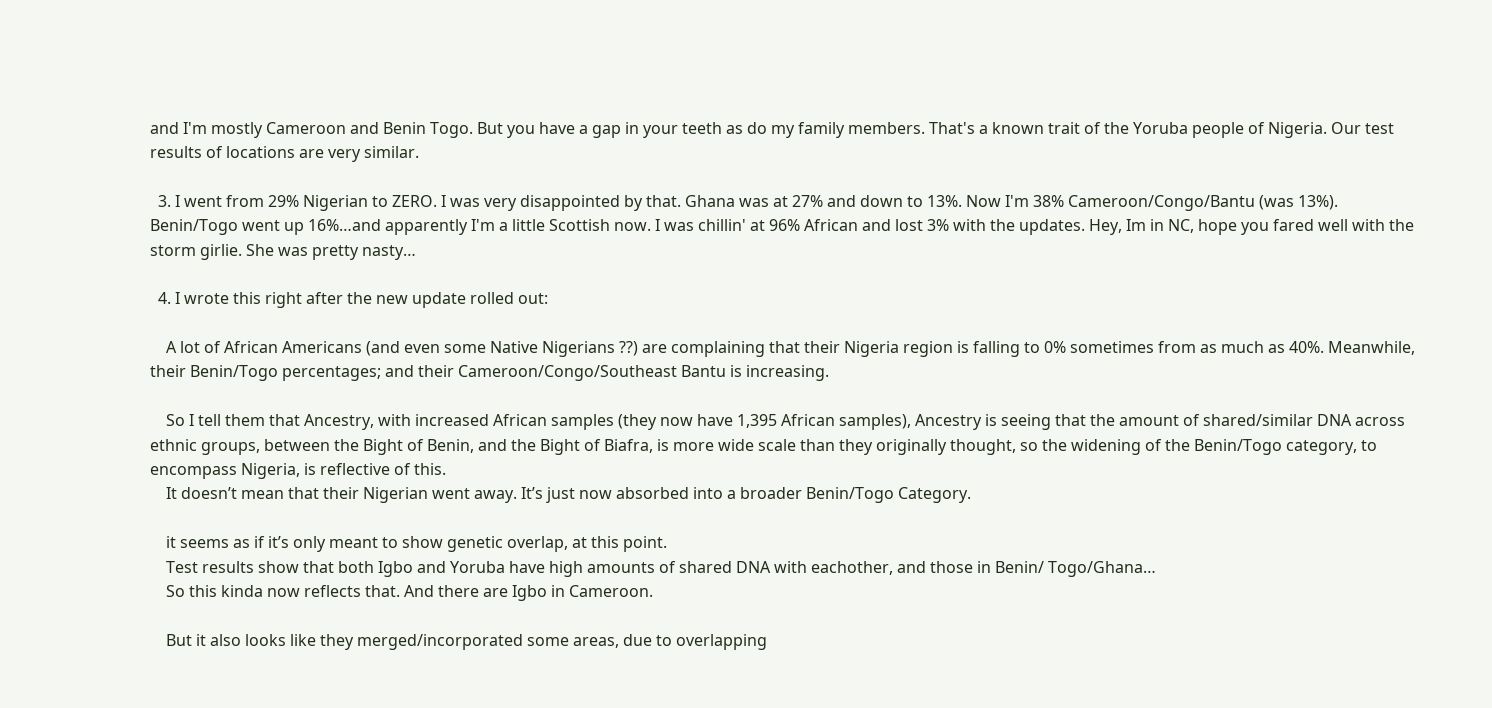and I'm mostly Cameroon and Benin Togo. But you have a gap in your teeth as do my family members. That's a known trait of the Yoruba people of Nigeria. Our test results of locations are very similar.

  3. I went from 29% Nigerian to ZERO. I was very disappointed by that. Ghana was at 27% and down to 13%. Now I'm 38% Cameroon/Congo/Bantu (was 13%). Benin/Togo went up 16%…and apparently I'm a little Scottish now. I was chillin' at 96% African and lost 3% with the updates. Hey, Im in NC, hope you fared well with the storm girlie. She was pretty nasty…

  4. I wrote this right after the new update rolled out:

    A lot of African Americans (and even some Native Nigerians ??) are complaining that their Nigeria region is falling to 0% sometimes from as much as 40%. Meanwhile, their Benin/Togo percentages; and their Cameroon/Congo/Southeast Bantu is increasing.

    So I tell them that Ancestry, with increased African samples (they now have 1,395 African samples), Ancestry is seeing that the amount of shared/similar DNA across ethnic groups, between the Bight of Benin, and the Bight of Biafra, is more wide scale than they originally thought, so the widening of the Benin/Togo category, to encompass Nigeria, is reflective of this.
    It doesn’t mean that their Nigerian went away. It’s just now absorbed into a broader Benin/Togo Category.

    it seems as if it’s only meant to show genetic overlap, at this point.
    Test results show that both Igbo and Yoruba have high amounts of shared DNA with eachother, and those in Benin/ Togo/Ghana…
    So this kinda now reflects that. And there are Igbo in Cameroon.

    But it also looks like they merged/incorporated some areas, due to overlapping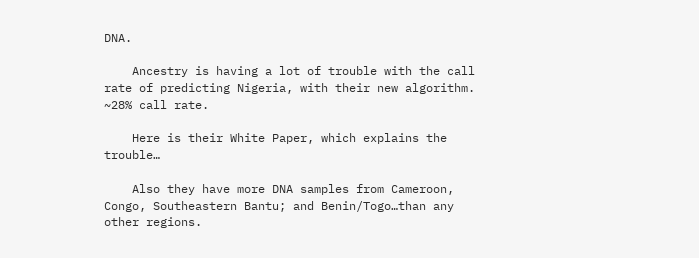DNA.

    Ancestry is having a lot of trouble with the call rate of predicting Nigeria, with their new algorithm. ~28% call rate.

    Here is their White Paper, which explains the trouble…

    Also they have more DNA samples from Cameroon, Congo, Southeastern Bantu; and Benin/Togo…than any other regions.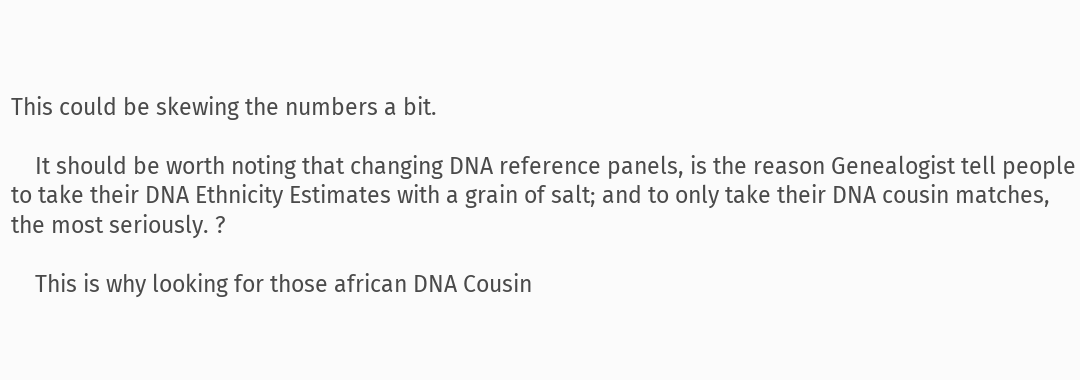This could be skewing the numbers a bit.

    It should be worth noting that changing DNA reference panels, is the reason Genealogist tell people to take their DNA Ethnicity Estimates with a grain of salt; and to only take their DNA cousin matches, the most seriously. ?

    This is why looking for those african DNA Cousin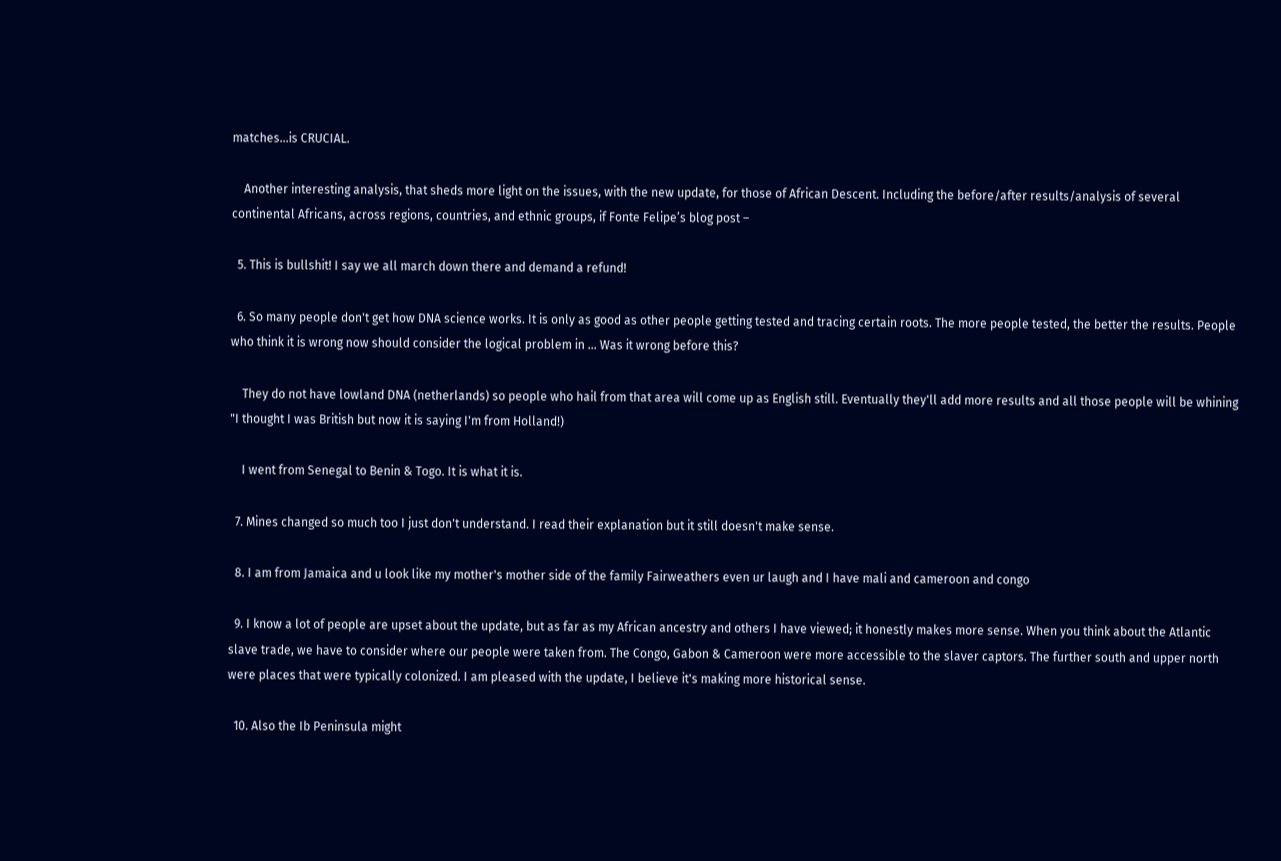matches…is CRUCIAL.

    Another interesting analysis, that sheds more light on the issues, with the new update, for those of African Descent. Including the before/after results/analysis of several continental Africans, across regions, countries, and ethnic groups, if Fonte Felipe’s blog post –

  5. This is bullshit! I say we all march down there and demand a refund!

  6. So many people don't get how DNA science works. It is only as good as other people getting tested and tracing certain roots. The more people tested, the better the results. People who think it is wrong now should consider the logical problem in … Was it wrong before this?

    They do not have lowland DNA (netherlands) so people who hail from that area will come up as English still. Eventually they'll add more results and all those people will be whining "I thought I was British but now it is saying I'm from Holland!)

    I went from Senegal to Benin & Togo. It is what it is.

  7. Mines changed so much too I just don't understand. I read their explanation but it still doesn't make sense.

  8. I am from Jamaica and u look like my mother's mother side of the family Fairweathers even ur laugh and I have mali and cameroon and congo

  9. I know a lot of people are upset about the update, but as far as my African ancestry and others I have viewed; it honestly makes more sense. When you think about the Atlantic slave trade, we have to consider where our people were taken from. The Congo, Gabon & Cameroon were more accessible to the slaver captors. The further south and upper north were places that were typically colonized. I am pleased with the update, I believe it's making more historical sense.

  10. Also the Ib Peninsula might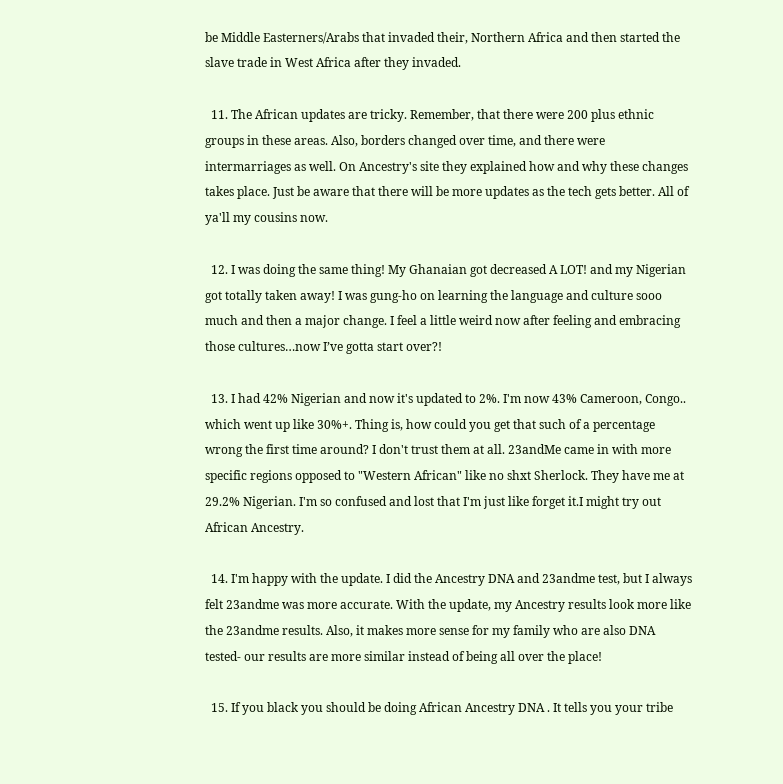be Middle Easterners/Arabs that invaded their, Northern Africa and then started the slave trade in West Africa after they invaded.

  11. The African updates are tricky. Remember, that there were 200 plus ethnic groups in these areas. Also, borders changed over time, and there were intermarriages as well. On Ancestry's site they explained how and why these changes takes place. Just be aware that there will be more updates as the tech gets better. All of ya'll my cousins now.

  12. I was doing the same thing! My Ghanaian got decreased A LOT! and my Nigerian got totally taken away! I was gung-ho on learning the language and culture sooo much and then a major change. I feel a little weird now after feeling and embracing those cultures…now I’ve gotta start over?!

  13. I had 42% Nigerian and now it's updated to 2%. I'm now 43% Cameroon, Congo.. which went up like 30%+. Thing is, how could you get that such of a percentage wrong the first time around? I don't trust them at all. 23andMe came in with more specific regions opposed to "Western African" like no shxt Sherlock. They have me at 29.2% Nigerian. I'm so confused and lost that I'm just like forget it.I might try out African Ancestry.

  14. I'm happy with the update. I did the Ancestry DNA and 23andme test, but I always felt 23andme was more accurate. With the update, my Ancestry results look more like the 23andme results. Also, it makes more sense for my family who are also DNA tested- our results are more similar instead of being all over the place!

  15. If you black you should be doing African Ancestry DNA . It tells you your tribe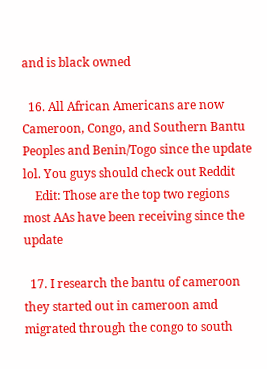and is black owned

  16. All African Americans are now Cameroon, Congo, and Southern Bantu Peoples and Benin/Togo since the update lol. You guys should check out Reddit
    Edit: Those are the top two regions most AAs have been receiving since the update

  17. I research the bantu of cameroon they started out in cameroon amd migrated through the congo to south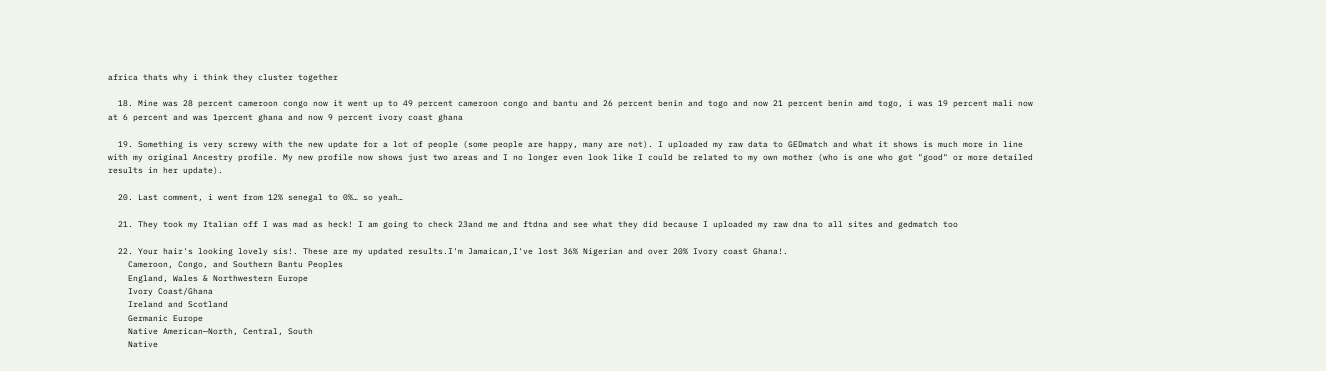africa thats why i think they cluster together

  18. Mine was 28 percent cameroon congo now it went up to 49 percent cameroon congo and bantu and 26 percent benin and togo and now 21 percent benin amd togo, i was 19 percent mali now at 6 percent and was 1percent ghana and now 9 percent ivory coast ghana

  19. Something is very screwy with the new update for a lot of people (some people are happy, many are not). I uploaded my raw data to GEDmatch and what it shows is much more in line with my original Ancestry profile. My new profile now shows just two areas and I no longer even look like I could be related to my own mother (who is one who got "good" or more detailed results in her update).

  20. Last comment, i went from 12% senegal to 0%… so yeah…

  21. They took my Italian off I was mad as heck! I am going to check 23and me and ftdna and see what they did because I uploaded my raw dna to all sites and gedmatch too

  22. Your hair's looking lovely sis!. These are my updated results.I'm Jamaican,I've lost 36% Nigerian and over 20% Ivory coast Ghana!.
    Cameroon, Congo, and Southern Bantu Peoples
    England, Wales & Northwestern Europe
    Ivory Coast/Ghana
    Ireland and Scotland
    Germanic Europe
    Native American—North, Central, South
    Native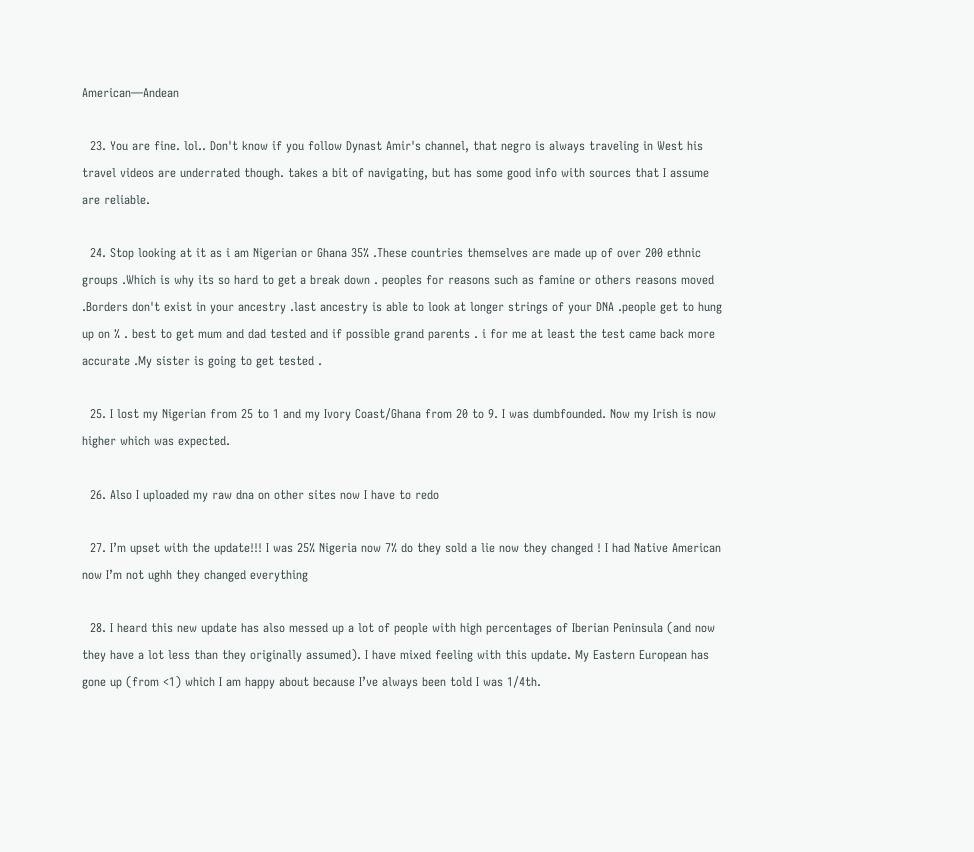American—Andean

  23. You are fine. lol.. Don't know if you follow Dynast Amir's channel, that negro is always traveling in West his travel videos are underrated though. takes a bit of navigating, but has some good info with sources that I assume are reliable.

  24. Stop looking at it as i am Nigerian or Ghana 35% .These countries themselves are made up of over 200 ethnic groups .Which is why its so hard to get a break down . peoples for reasons such as famine or others reasons moved .Borders don't exist in your ancestry .last ancestry is able to look at longer strings of your DNA .people get to hung up on % . best to get mum and dad tested and if possible grand parents . i for me at least the test came back more accurate .My sister is going to get tested .

  25. I lost my Nigerian from 25 to 1 and my Ivory Coast/Ghana from 20 to 9. I was dumbfounded. Now my Irish is now higher which was expected.

  26. Also I uploaded my raw dna on other sites now I have to redo

  27. I’m upset with the update!!! I was 25% Nigeria now 7% do they sold a lie now they changed ! I had Native American now I’m not ughh they changed everything

  28. I heard this new update has also messed up a lot of people with high percentages of Iberian Peninsula (and now they have a lot less than they originally assumed). I have mixed feeling with this update. My Eastern European has gone up (from <1) which I am happy about because I’ve always been told I was 1/4th.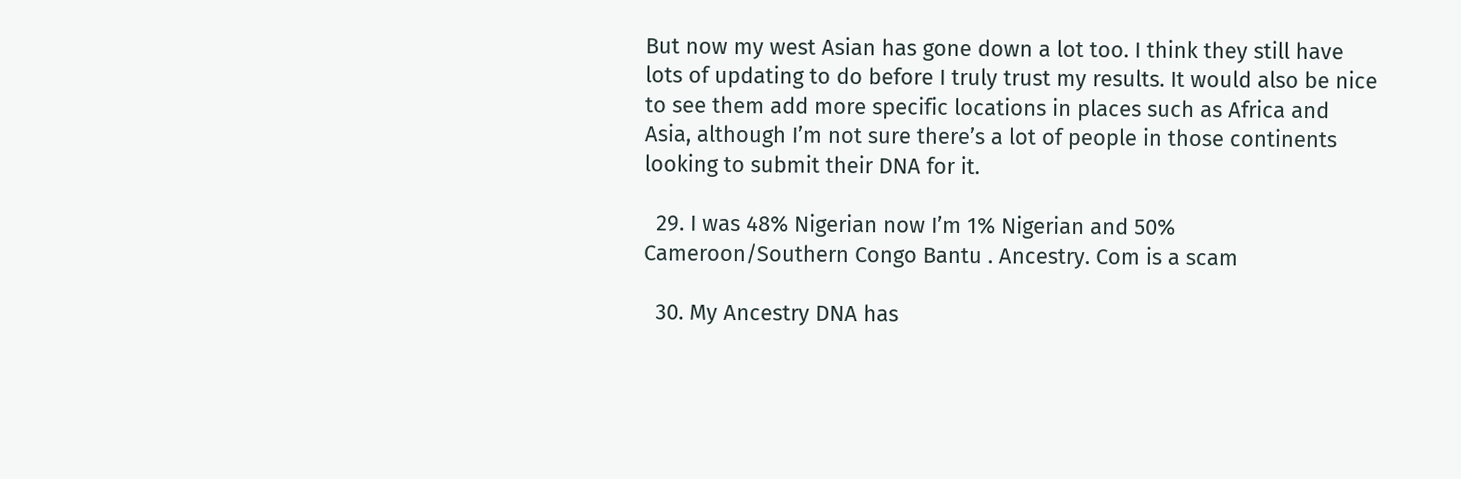But now my west Asian has gone down a lot too. I think they still have lots of updating to do before I truly trust my results. It would also be nice to see them add more specific locations in places such as Africa and Asia, although I’m not sure there’s a lot of people in those continents looking to submit their DNA for it.

  29. I was 48% Nigerian now I’m 1% Nigerian and 50% Cameroon/Southern Congo Bantu . Ancestry. Com is a scam

  30. My Ancestry DNA has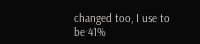changed too, I use to be 41%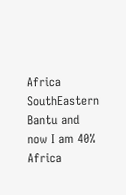Africa SouthEastern Bantu and now I am 40% Africa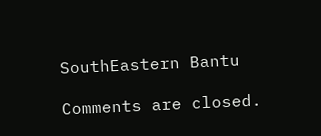SouthEastern Bantu

Comments are closed.